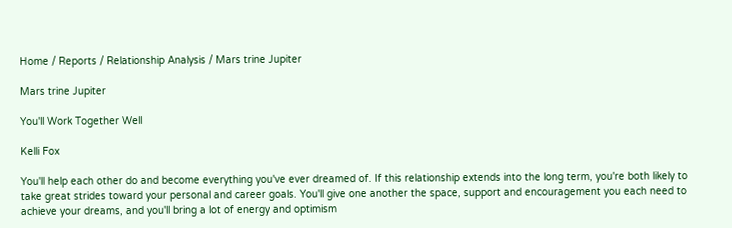Home / Reports / Relationship Analysis / Mars trine Jupiter

Mars trine Jupiter

You'll Work Together Well

Kelli Fox

You'll help each other do and become everything you've ever dreamed of. If this relationship extends into the long term, you're both likely to take great strides toward your personal and career goals. You'll give one another the space, support and encouragement you each need to achieve your dreams, and you'll bring a lot of energy and optimism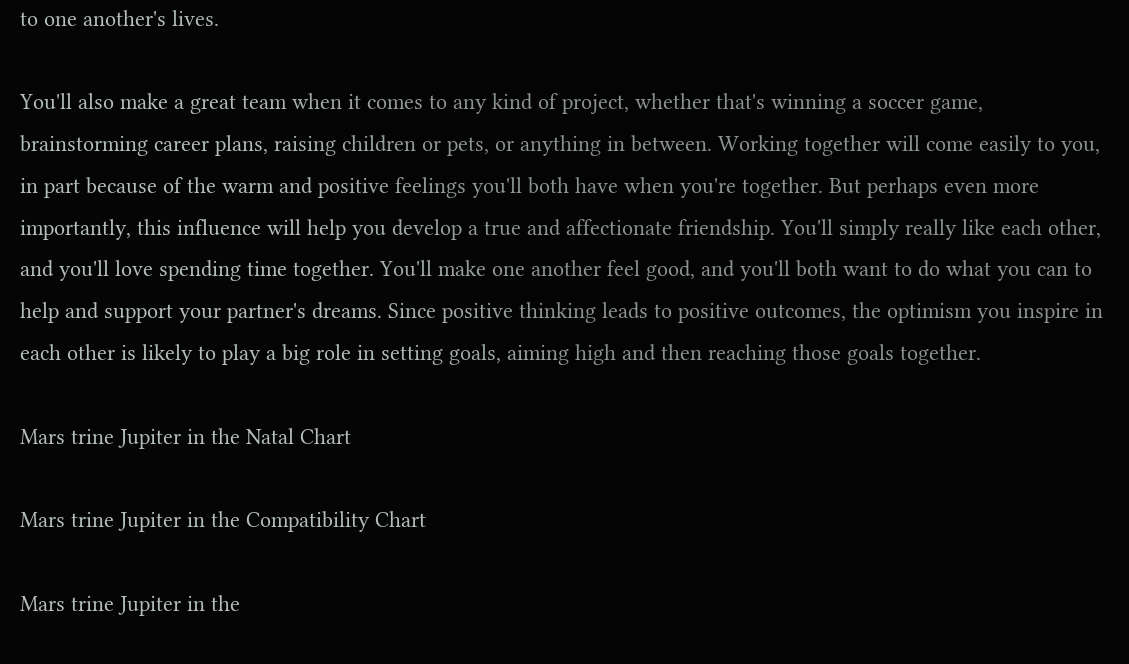to one another's lives.

You'll also make a great team when it comes to any kind of project, whether that's winning a soccer game, brainstorming career plans, raising children or pets, or anything in between. Working together will come easily to you, in part because of the warm and positive feelings you'll both have when you're together. But perhaps even more importantly, this influence will help you develop a true and affectionate friendship. You'll simply really like each other, and you'll love spending time together. You'll make one another feel good, and you'll both want to do what you can to help and support your partner's dreams. Since positive thinking leads to positive outcomes, the optimism you inspire in each other is likely to play a big role in setting goals, aiming high and then reaching those goals together.

Mars trine Jupiter in the Natal Chart

Mars trine Jupiter in the Compatibility Chart

Mars trine Jupiter in the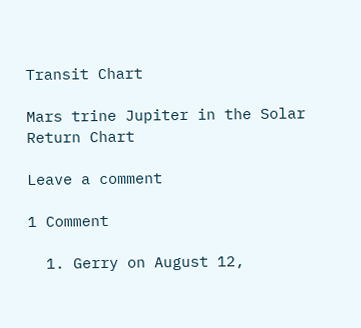Transit Chart

Mars trine Jupiter in the Solar Return Chart

Leave a comment

1 Comment

  1. Gerry on August 12,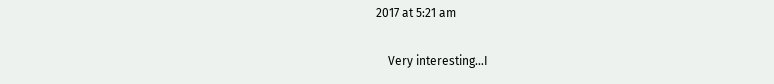2017 at 5:21 am

    Very interesting…I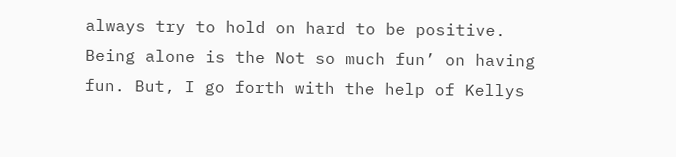always try to hold on hard to be positive. Being alone is the Not so much fun’ on having fun. But, I go forth with the help of Kellys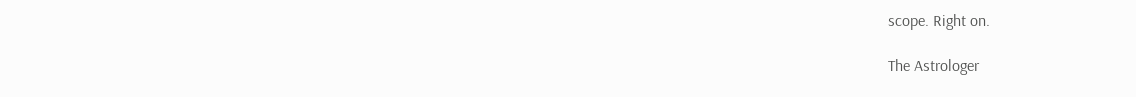scope. Right on.

The Astrologer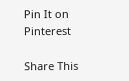Pin It on Pinterest

Share This